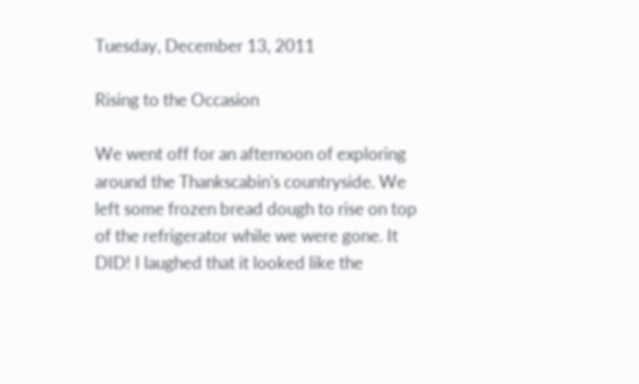Tuesday, December 13, 2011

Rising to the Occasion

We went off for an afternoon of exploring around the Thankscabin's countryside. We left some frozen bread dough to rise on top of the refrigerator while we were gone. It DID! I laughed that it looked like the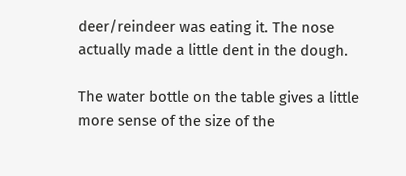deer/reindeer was eating it. The nose actually made a little dent in the dough.

The water bottle on the table gives a little more sense of the size of the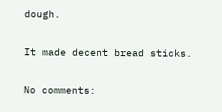dough.

It made decent bread sticks.

No comments: